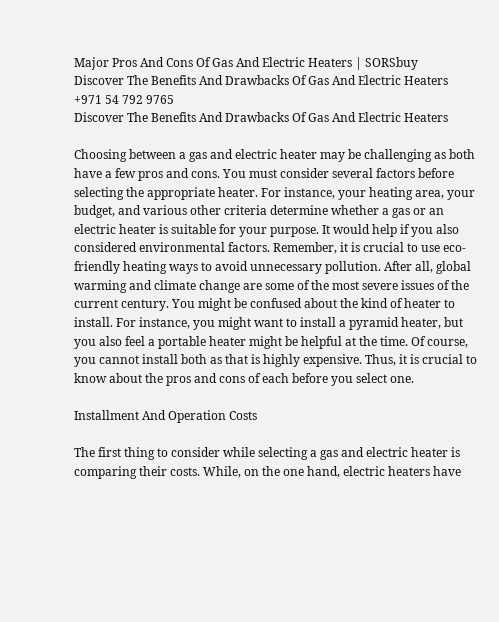Major Pros And Cons Of Gas And Electric Heaters | SORSbuy
Discover The Benefits And Drawbacks Of Gas And Electric Heaters
+971 54 792 9765
Discover The Benefits And Drawbacks Of Gas And Electric Heaters

Choosing between a gas and electric heater may be challenging as both have a few pros and cons. You must consider several factors before selecting the appropriate heater. For instance, your heating area, your budget, and various other criteria determine whether a gas or an electric heater is suitable for your purpose. It would help if you also considered environmental factors. Remember, it is crucial to use eco-friendly heating ways to avoid unnecessary pollution. After all, global warming and climate change are some of the most severe issues of the current century. You might be confused about the kind of heater to install. For instance, you might want to install a pyramid heater, but you also feel a portable heater might be helpful at the time. Of course, you cannot install both as that is highly expensive. Thus, it is crucial to know about the pros and cons of each before you select one.

Installment And Operation Costs

The first thing to consider while selecting a gas and electric heater is comparing their costs. While, on the one hand, electric heaters have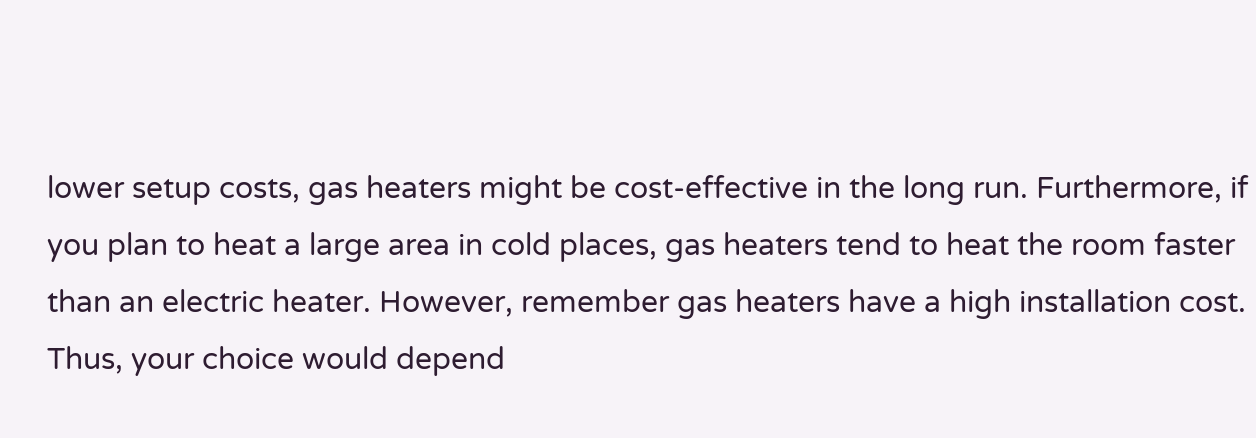lower setup costs, gas heaters might be cost-effective in the long run. Furthermore, if you plan to heat a large area in cold places, gas heaters tend to heat the room faster than an electric heater. However, remember gas heaters have a high installation cost. Thus, your choice would depend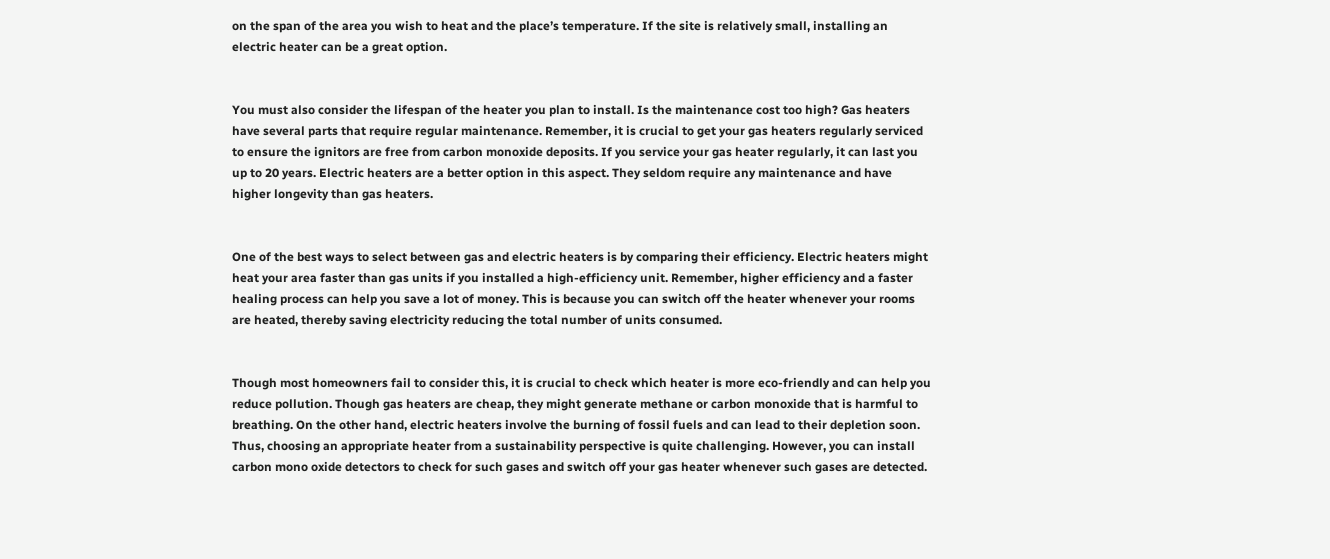on the span of the area you wish to heat and the place’s temperature. If the site is relatively small, installing an electric heater can be a great option.


You must also consider the lifespan of the heater you plan to install. Is the maintenance cost too high? Gas heaters have several parts that require regular maintenance. Remember, it is crucial to get your gas heaters regularly serviced to ensure the ignitors are free from carbon monoxide deposits. If you service your gas heater regularly, it can last you up to 20 years. Electric heaters are a better option in this aspect. They seldom require any maintenance and have higher longevity than gas heaters.


One of the best ways to select between gas and electric heaters is by comparing their efficiency. Electric heaters might heat your area faster than gas units if you installed a high-efficiency unit. Remember, higher efficiency and a faster healing process can help you save a lot of money. This is because you can switch off the heater whenever your rooms are heated, thereby saving electricity reducing the total number of units consumed.


Though most homeowners fail to consider this, it is crucial to check which heater is more eco-friendly and can help you reduce pollution. Though gas heaters are cheap, they might generate methane or carbon monoxide that is harmful to breathing. On the other hand, electric heaters involve the burning of fossil fuels and can lead to their depletion soon. Thus, choosing an appropriate heater from a sustainability perspective is quite challenging. However, you can install carbon mono oxide detectors to check for such gases and switch off your gas heater whenever such gases are detected.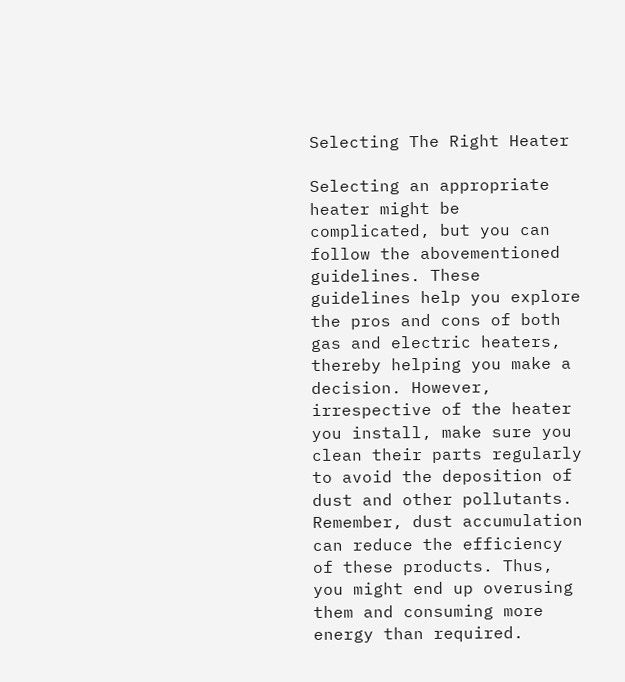Selecting The Right Heater

Selecting an appropriate heater might be complicated, but you can follow the abovementioned guidelines. These guidelines help you explore the pros and cons of both gas and electric heaters, thereby helping you make a decision. However, irrespective of the heater you install, make sure you clean their parts regularly to avoid the deposition of dust and other pollutants. Remember, dust accumulation can reduce the efficiency of these products. Thus, you might end up overusing them and consuming more energy than required.